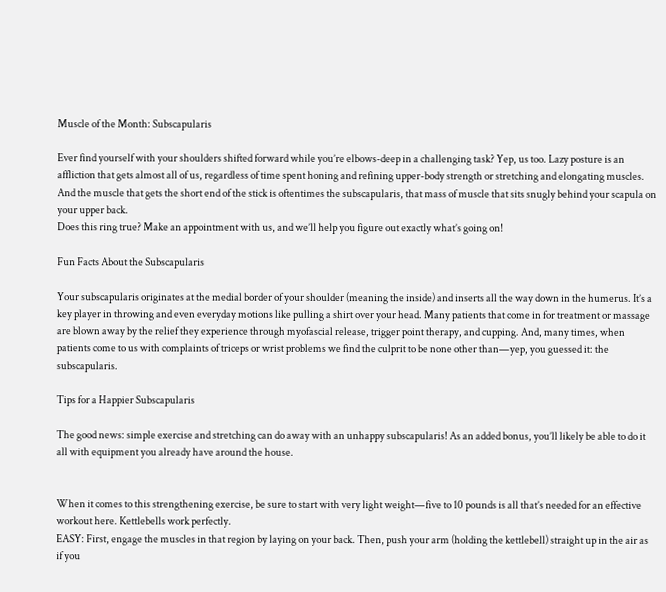Muscle of the Month: Subscapularis

Ever find yourself with your shoulders shifted forward while you’re elbows-deep in a challenging task? Yep, us too. Lazy posture is an affliction that gets almost all of us, regardless of time spent honing and refining upper-body strength or stretching and elongating muscles. And the muscle that gets the short end of the stick is oftentimes the subscapularis, that mass of muscle that sits snugly behind your scapula on your upper back.
Does this ring true? Make an appointment with us, and we’ll help you figure out exactly what’s going on!

Fun Facts About the Subscapularis

Your subscapularis originates at the medial border of your shoulder (meaning the inside) and inserts all the way down in the humerus. It’s a key player in throwing and even everyday motions like pulling a shirt over your head. Many patients that come in for treatment or massage are blown away by the relief they experience through myofascial release, trigger point therapy, and cupping. And, many times, when patients come to us with complaints of triceps or wrist problems we find the culprit to be none other than—yep, you guessed it: the subscapularis.

Tips for a Happier Subscapularis

The good news: simple exercise and stretching can do away with an unhappy subscapularis! As an added bonus, you’ll likely be able to do it all with equipment you already have around the house.


When it comes to this strengthening exercise, be sure to start with very light weight—five to 10 pounds is all that’s needed for an effective workout here. Kettlebells work perfectly.
EASY: First, engage the muscles in that region by laying on your back. Then, push your arm (holding the kettlebell) straight up in the air as if you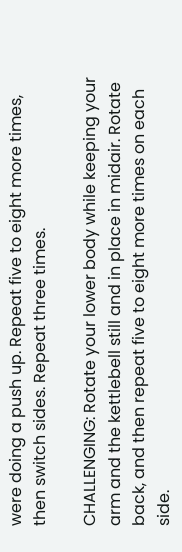were doing a push up. Repeat five to eight more times, then switch sides. Repeat three times.

CHALLENGING: Rotate your lower body while keeping your arm and the kettlebell still and in place in midair. Rotate back, and then repeat five to eight more times on each side.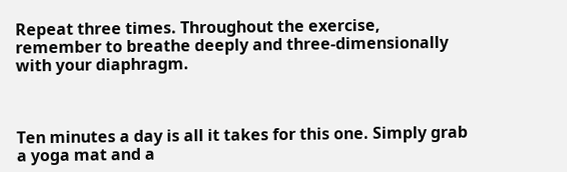Repeat three times. Throughout the exercise, remember to breathe deeply and three-dimensionally with your diaphragm.



Ten minutes a day is all it takes for this one. Simply grab a yoga mat and a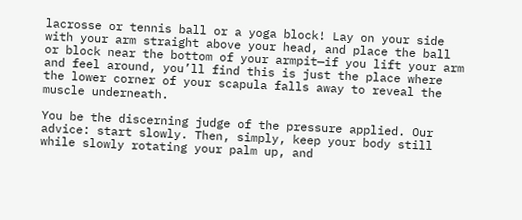lacrosse or tennis ball or a yoga block! Lay on your side with your arm straight above your head, and place the ball or block near the bottom of your armpit—if you lift your arm and feel around, you’ll find this is just the place where the lower corner of your scapula falls away to reveal the muscle underneath.

You be the discerning judge of the pressure applied. Our advice: start slowly. Then, simply, keep your body still while slowly rotating your palm up, and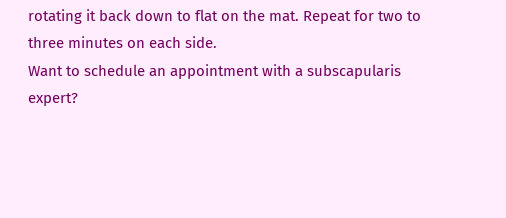rotating it back down to flat on the mat. Repeat for two to three minutes on each side.
Want to schedule an appointment with a subscapularis expert?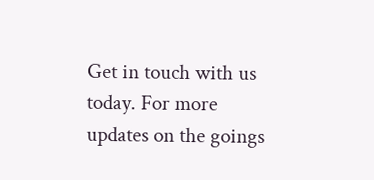Get in touch with us today. For more updates on the goings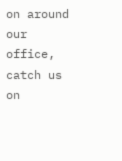on around our office, catch us on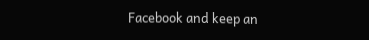Facebook and keep an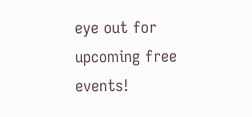eye out for upcoming free events!